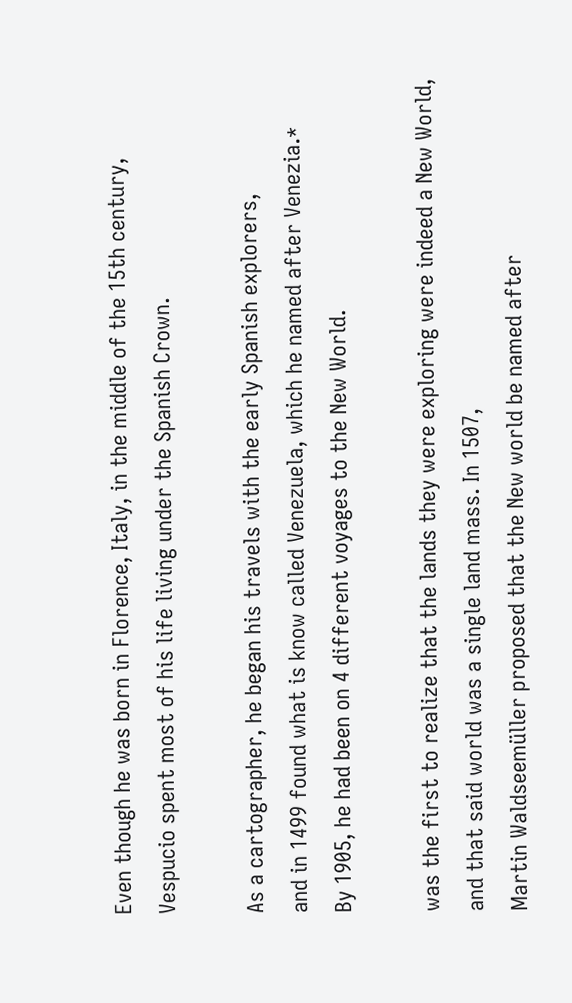Even though he was born in Florence, Italy, in the middle of the 15th century,
Vespucio spent most of his life living under the Spanish Crown.

As a cartographer, he began his travels with the early Spanish explorers,
and in 1499 found what is know called Venezuela, which he named after Venezia.*
By 1905, he had been on 4 different voyages to the New World.

was the first to realize that the lands they were exploring were indeed a New World,
and that said world was a single land mass. In 1507,
Martin Waldseemüller proposed that the New world be named after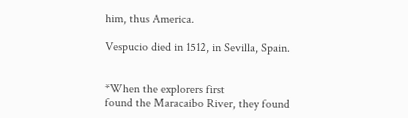him, thus America.

Vespucio died in 1512, in Sevilla, Spain.


*When the explorers first
found the Maracaibo River, they found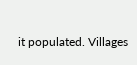it populated. Villages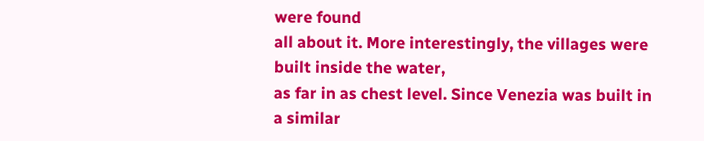were found
all about it. More interestingly, the villages were built inside the water,
as far in as chest level. Since Venezia was built in a similar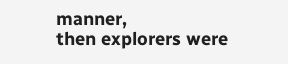manner,
then explorers were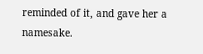reminded of it, and gave her a namesake.